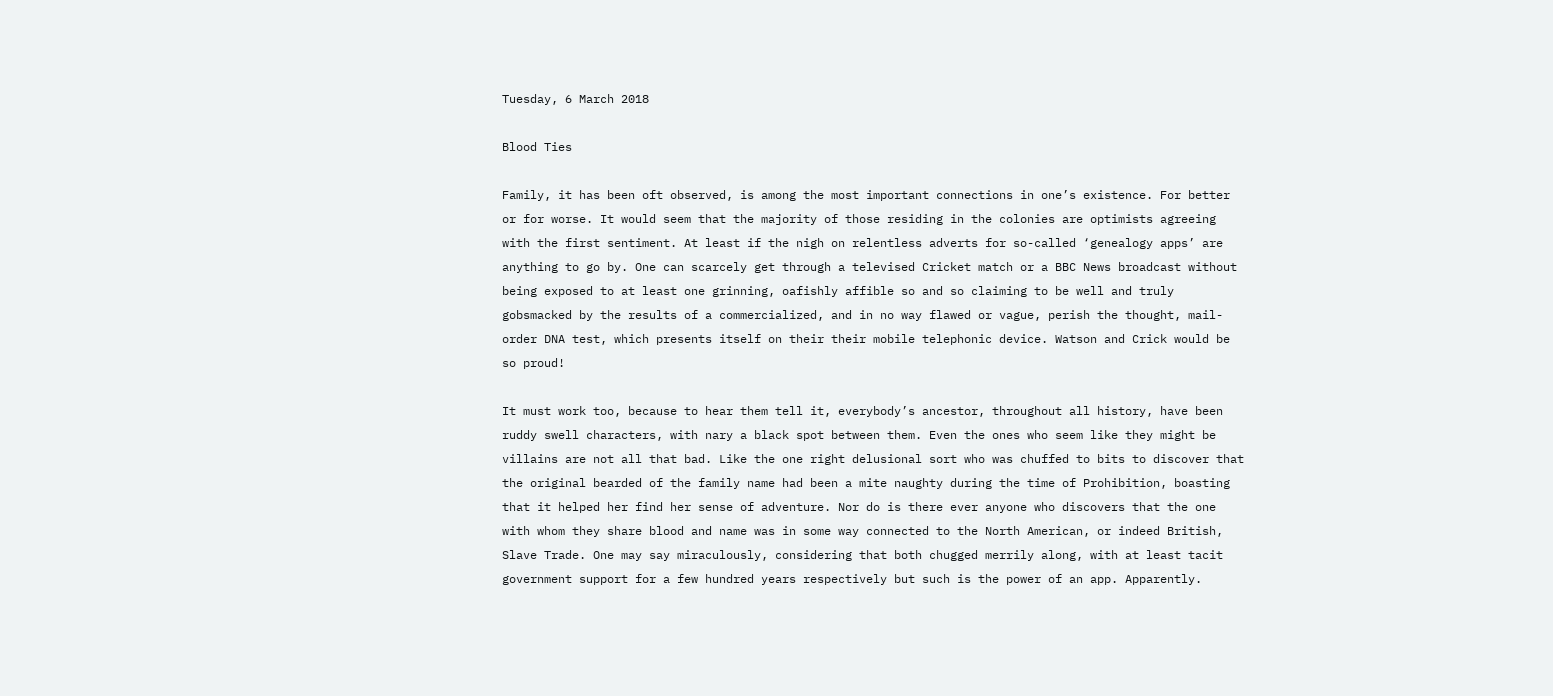Tuesday, 6 March 2018

Blood Ties

Family, it has been oft observed, is among the most important connections in one’s existence. For better or for worse. It would seem that the majority of those residing in the colonies are optimists agreeing with the first sentiment. At least if the nigh on relentless adverts for so-called ‘genealogy apps’ are anything to go by. One can scarcely get through a televised Cricket match or a BBC News broadcast without being exposed to at least one grinning, oafishly affible so and so claiming to be well and truly gobsmacked by the results of a commercialized, and in no way flawed or vague, perish the thought, mail-order DNA test, which presents itself on their their mobile telephonic device. Watson and Crick would be so proud!

It must work too, because to hear them tell it, everybody’s ancestor, throughout all history, have been ruddy swell characters, with nary a black spot between them. Even the ones who seem like they might be villains are not all that bad. Like the one right delusional sort who was chuffed to bits to discover that the original bearded of the family name had been a mite naughty during the time of Prohibition, boasting that it helped her find her sense of adventure. Nor do is there ever anyone who discovers that the one with whom they share blood and name was in some way connected to the North American, or indeed British, Slave Trade. One may say miraculously, considering that both chugged merrily along, with at least tacit
government support for a few hundred years respectively but such is the power of an app. Apparently.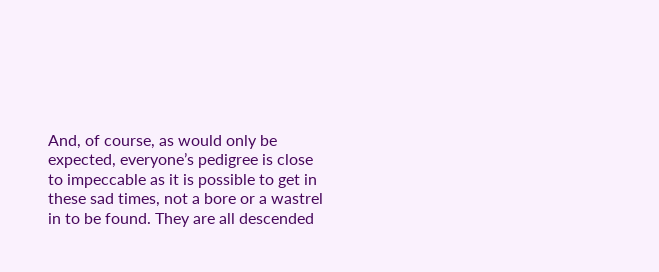And, of course, as would only be expected, everyone’s pedigree is close to impeccable as it is possible to get in these sad times, not a bore or a wastrel in to be found. They are all descended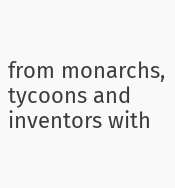from monarchs, tycoons and inventors with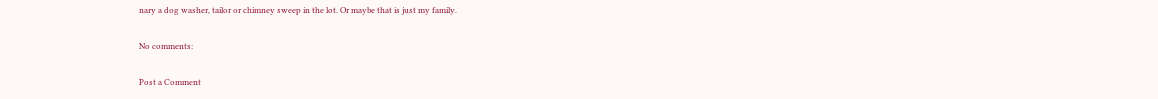nary a dog washer, tailor or chimney sweep in the lot. Or maybe that is just my family.

No comments:

Post a Comment